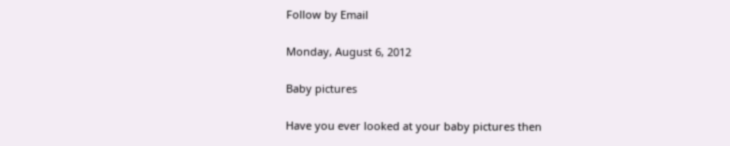Follow by Email

Monday, August 6, 2012

Baby pictures

Have you ever looked at your baby pictures then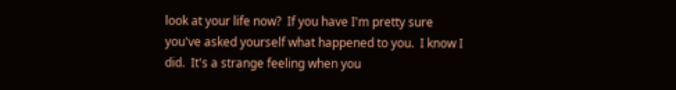look at your life now?  If you have I'm pretty sure you've asked yourself what happened to you.  I know I did.  It's a strange feeling when you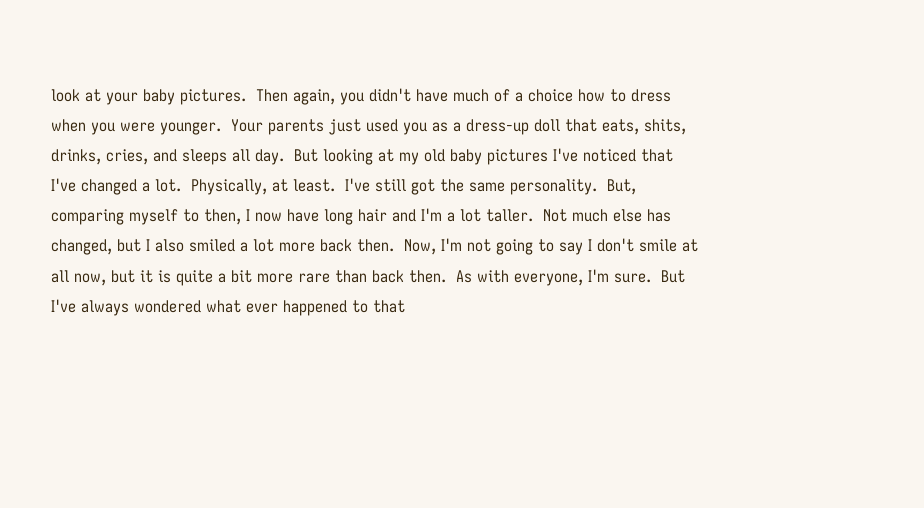look at your baby pictures.  Then again, you didn't have much of a choice how to dress when you were younger.  Your parents just used you as a dress-up doll that eats, shits, drinks, cries, and sleeps all day.  But looking at my old baby pictures I've noticed that I've changed a lot.  Physically, at least.  I've still got the same personality.  But, comparing myself to then, I now have long hair and I'm a lot taller.  Not much else has changed, but I also smiled a lot more back then.  Now, I'm not going to say I don't smile at all now, but it is quite a bit more rare than back then.  As with everyone, I'm sure.  But I've always wondered what ever happened to that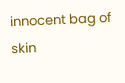innocent bag of skin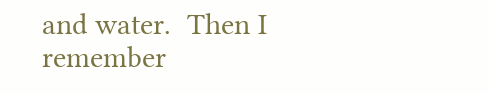and water.  Then I remember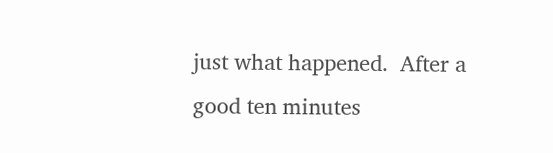just what happened.  After a good ten minutes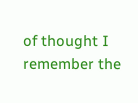of thought I remember the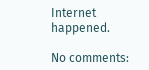Internet happened.

No comments: